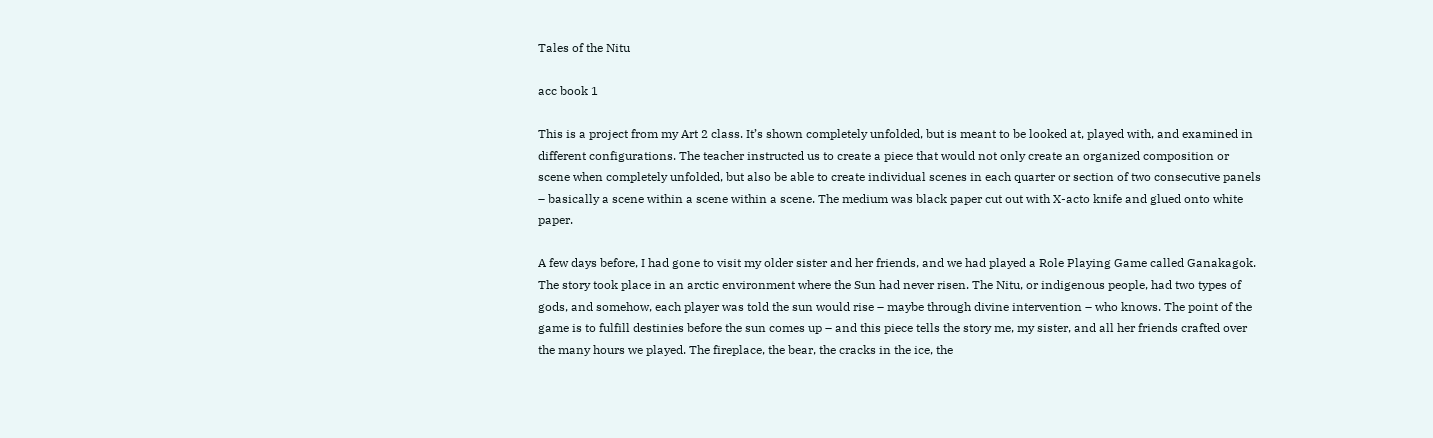Tales of the Nitu

acc book 1

This is a project from my Art 2 class. It’s shown completely unfolded, but is meant to be looked at, played with, and examined in different configurations. The teacher instructed us to create a piece that would not only create an organized composition or scene when completely unfolded, but also be able to create individual scenes in each quarter or section of two consecutive panels – basically a scene within a scene within a scene. The medium was black paper cut out with X-acto knife and glued onto white paper.

A few days before, I had gone to visit my older sister and her friends, and we had played a Role Playing Game called Ganakagok. The story took place in an arctic environment where the Sun had never risen. The Nitu, or indigenous people, had two types of gods, and somehow, each player was told the sun would rise – maybe through divine intervention – who knows. The point of the game is to fulfill destinies before the sun comes up – and this piece tells the story me, my sister, and all her friends crafted over the many hours we played. The fireplace, the bear, the cracks in the ice, the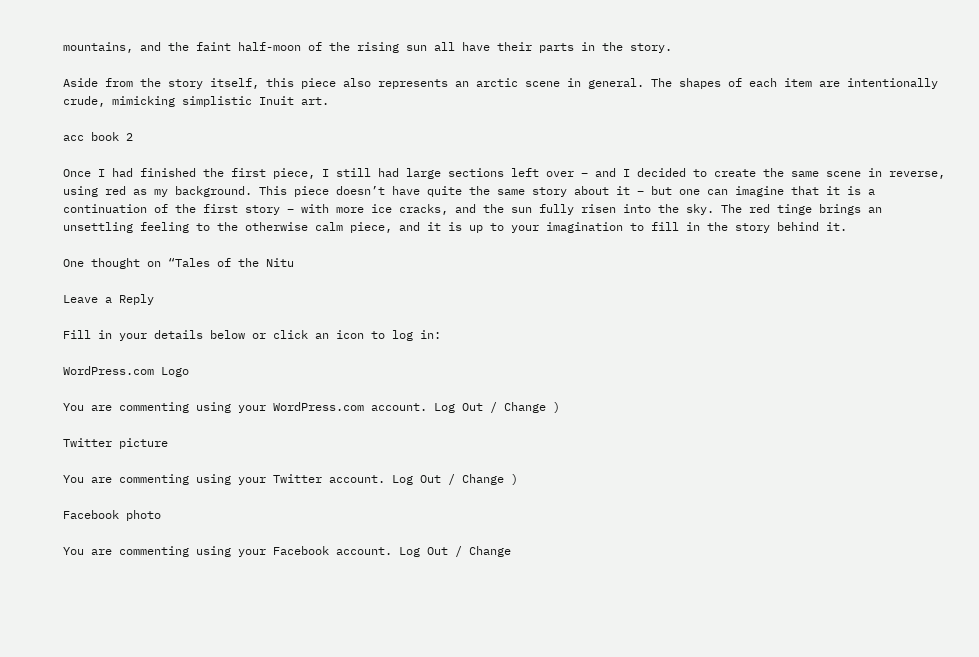mountains, and the faint half-moon of the rising sun all have their parts in the story.

Aside from the story itself, this piece also represents an arctic scene in general. The shapes of each item are intentionally crude, mimicking simplistic Inuit art.

acc book 2

Once I had finished the first piece, I still had large sections left over – and I decided to create the same scene in reverse, using red as my background. This piece doesn’t have quite the same story about it – but one can imagine that it is a continuation of the first story – with more ice cracks, and the sun fully risen into the sky. The red tinge brings an unsettling feeling to the otherwise calm piece, and it is up to your imagination to fill in the story behind it.

One thought on “Tales of the Nitu

Leave a Reply

Fill in your details below or click an icon to log in:

WordPress.com Logo

You are commenting using your WordPress.com account. Log Out / Change )

Twitter picture

You are commenting using your Twitter account. Log Out / Change )

Facebook photo

You are commenting using your Facebook account. Log Out / Change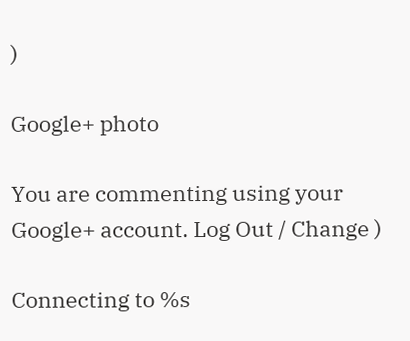)

Google+ photo

You are commenting using your Google+ account. Log Out / Change )

Connecting to %s